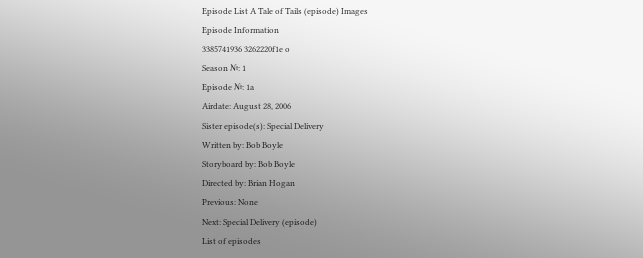Episode List A Tale of Tails (episode) Images
Episode Information
3385741936 3262220f1e o
Season №: 1
Episode №: 1a
Airdate: August 28, 2006
Sister episode(s): Special Delivery
Written by: Bob Boyle
Storyboard by: Bob Boyle
Directed by: Brian Hogan
Previous: None
Next: Special Delivery (episode)
List of episodes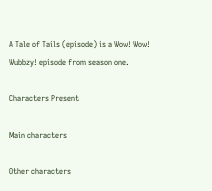A Tale of Tails (episode) is a Wow! Wow! Wubbzy! episode from season one.

Characters Present

Main characters

Other characters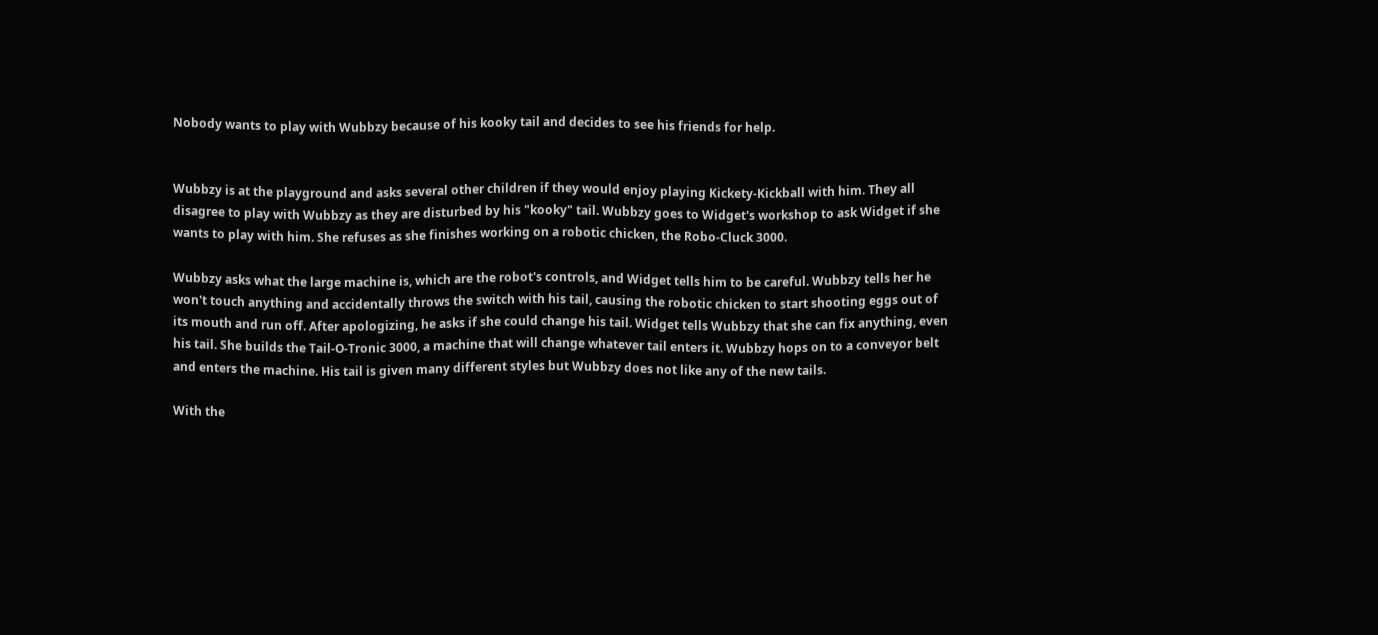Nobody wants to play with Wubbzy because of his kooky tail and decides to see his friends for help.


Wubbzy is at the playground and asks several other children if they would enjoy playing Kickety-Kickball with him. They all disagree to play with Wubbzy as they are disturbed by his "kooky" tail. Wubbzy goes to Widget's workshop to ask Widget if she wants to play with him. She refuses as she finishes working on a robotic chicken, the Robo-Cluck 3000.

Wubbzy asks what the large machine is, which are the robot's controls, and Widget tells him to be careful. Wubbzy tells her he won't touch anything and accidentally throws the switch with his tail, causing the robotic chicken to start shooting eggs out of its mouth and run off. After apologizing, he asks if she could change his tail. Widget tells Wubbzy that she can fix anything, even his tail. She builds the Tail-O-Tronic 3000, a machine that will change whatever tail enters it. Wubbzy hops on to a conveyor belt and enters the machine. His tail is given many different styles but Wubbzy does not like any of the new tails.

With the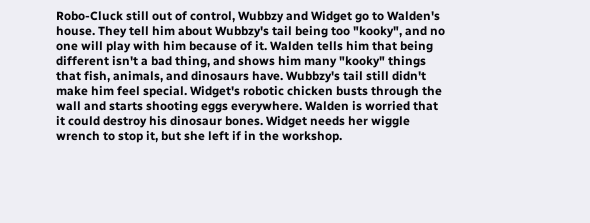Robo-Cluck still out of control, Wubbzy and Widget go to Walden's house. They tell him about Wubbzy's tail being too "kooky", and no one will play with him because of it. Walden tells him that being different isn't a bad thing, and shows him many "kooky" things that fish, animals, and dinosaurs have. Wubbzy's tail still didn't make him feel special. Widget's robotic chicken busts through the wall and starts shooting eggs everywhere. Walden is worried that it could destroy his dinosaur bones. Widget needs her wiggle wrench to stop it, but she left if in the workshop.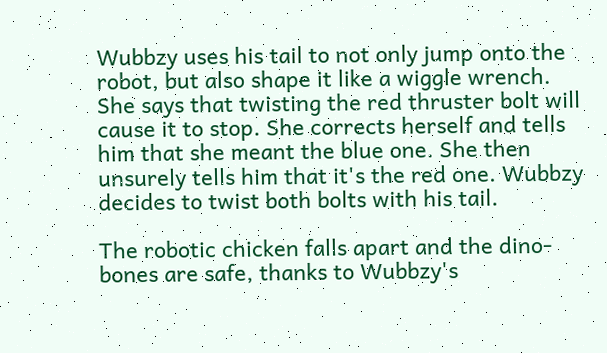Wubbzy uses his tail to not only jump onto the robot, but also shape it like a wiggle wrench. She says that twisting the red thruster bolt will cause it to stop. She corrects herself and tells him that she meant the blue one. She then unsurely tells him that it's the red one. Wubbzy decides to twist both bolts with his tail.

The robotic chicken falls apart and the dino-bones are safe, thanks to Wubbzy's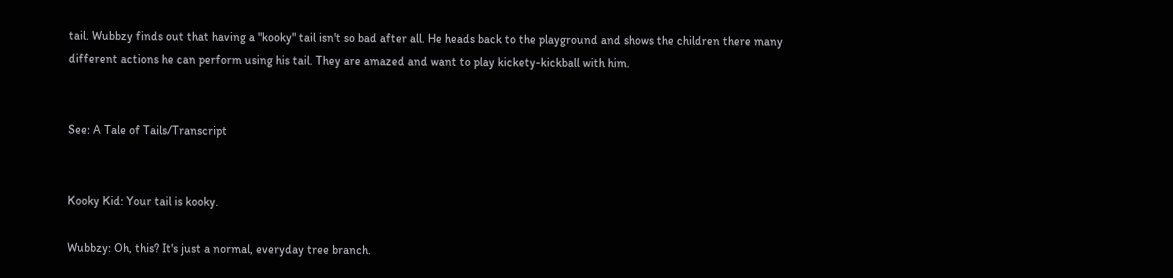tail. Wubbzy finds out that having a "kooky" tail isn't so bad after all. He heads back to the playground and shows the children there many different actions he can perform using his tail. They are amazed and want to play kickety-kickball with him.


See: A Tale of Tails/Transcript


Kooky Kid: Your tail is kooky.

Wubbzy: Oh, this? It's just a normal, everyday tree branch.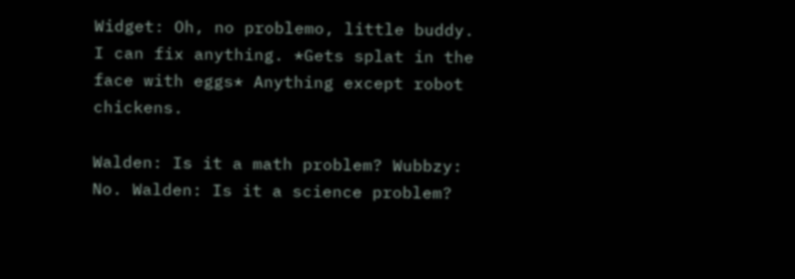Widget: Oh, no problemo, little buddy. I can fix anything. *Gets splat in the face with eggs* Anything except robot chickens.

Walden: Is it a math problem? Wubbzy: No. Walden: Is it a science problem?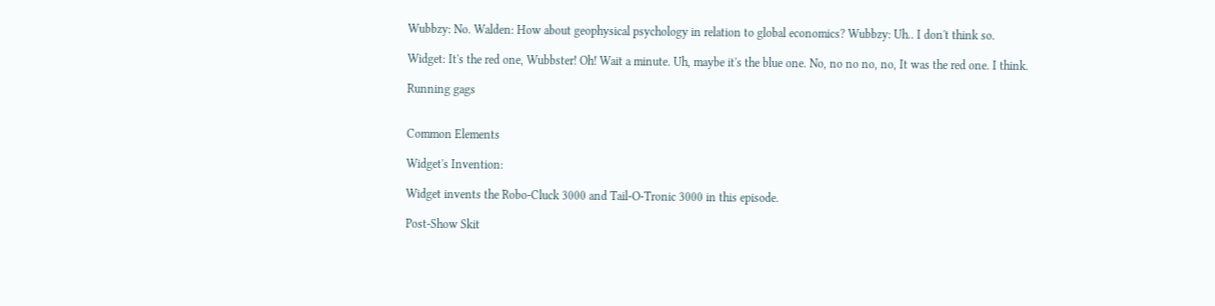Wubbzy: No. Walden: How about geophysical psychology in relation to global economics? Wubbzy: Uh.. I don't think so.

Widget: It's the red one, Wubbster! Oh! Wait a minute. Uh, maybe it's the blue one. No, no no no, no, It was the red one. I think.

Running gags


Common Elements

Widget's Invention:

Widget invents the Robo-Cluck 3000 and Tail-O-Tronic 3000 in this episode.

Post-Show Skit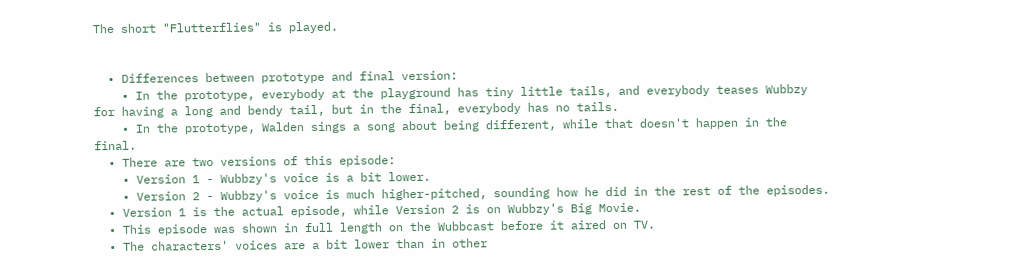The short "Flutterflies" is played.


  • Differences between prototype and final version:
    • In the prototype, everybody at the playground has tiny little tails, and everybody teases Wubbzy for having a long and bendy tail, but in the final, everybody has no tails.
    • In the prototype, Walden sings a song about being different, while that doesn't happen in the final.
  • There are two versions of this episode:
    • Version 1 - Wubbzy's voice is a bit lower.
    • Version 2 - Wubbzy's voice is much higher-pitched, sounding how he did in the rest of the episodes.
  • Version 1 is the actual episode, while Version 2 is on Wubbzy's Big Movie.
  • This episode was shown in full length on the Wubbcast before it aired on TV.
  • The characters' voices are a bit lower than in other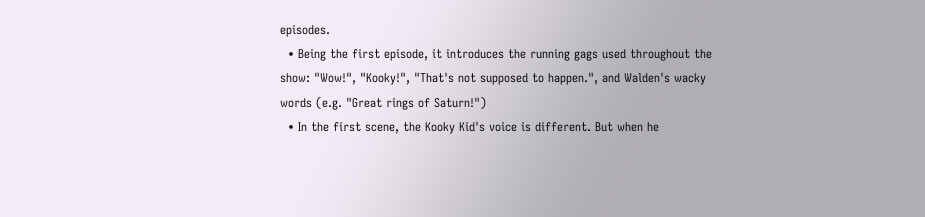episodes.
  • Being the first episode, it introduces the running gags used throughout the show: "Wow!", "Kooky!", "That's not supposed to happen.", and Walden's wacky words (e.g. "Great rings of Saturn!")
  • In the first scene, the Kooky Kid's voice is different. But when he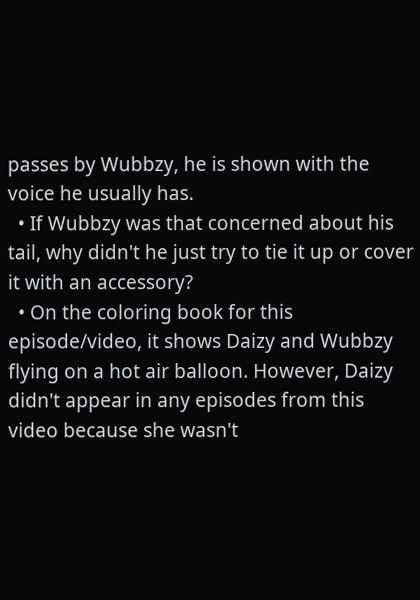passes by Wubbzy, he is shown with the voice he usually has.
  • If Wubbzy was that concerned about his tail, why didn't he just try to tie it up or cover it with an accessory?
  • On the coloring book for this episode/video, it shows Daizy and Wubbzy flying on a hot air balloon. However, Daizy didn't appear in any episodes from this video because she wasn't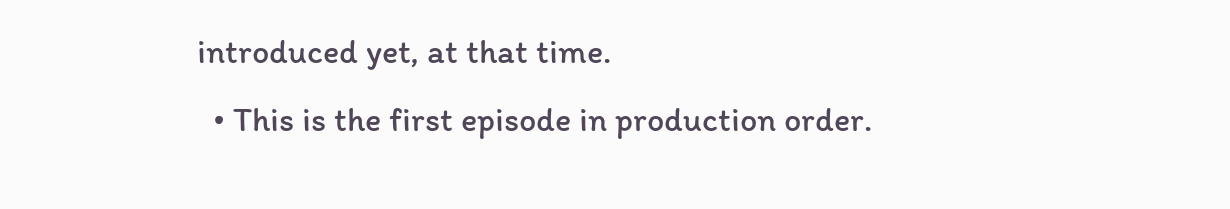introduced yet, at that time.
  • This is the first episode in production order.